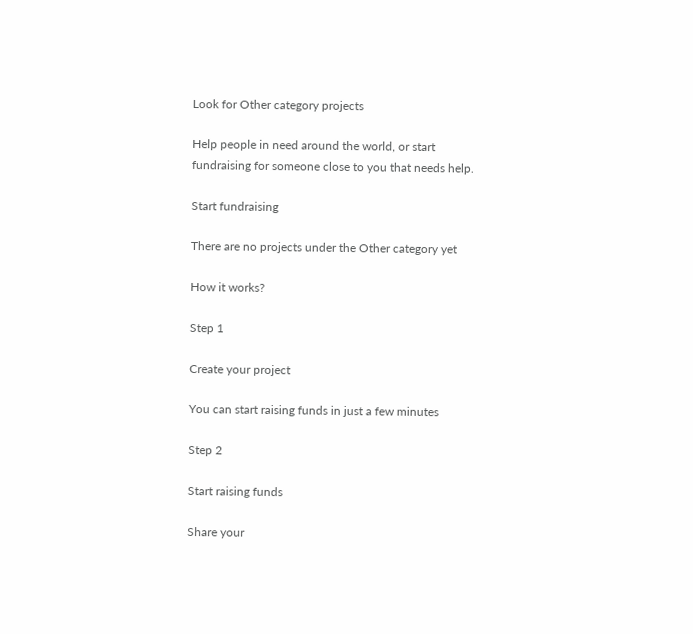Look for Other category projects

Help people in need around the world, or start fundraising for someone close to you that needs help.

Start fundraising

There are no projects under the Other category yet

How it works?

Step 1

Create your project

You can start raising funds in just a few minutes

Step 2

Start raising funds

Share your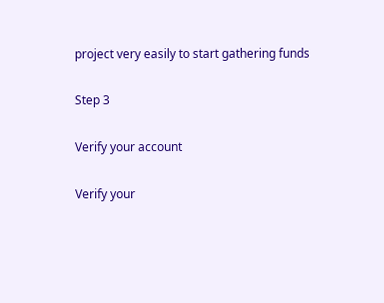project very easily to start gathering funds

Step 3

Verify your account

Verify your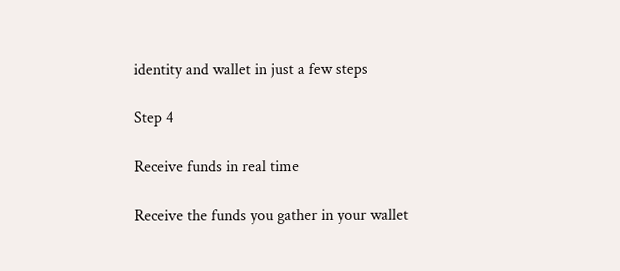identity and wallet in just a few steps

Step 4

Receive funds in real time

Receive the funds you gather in your wallet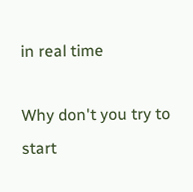in real time

Why don't you try to start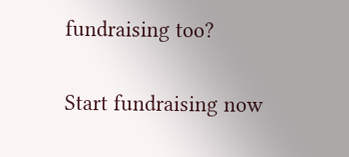fundraising too?

Start fundraising now